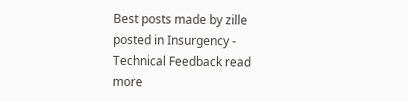Best posts made by zille
posted in Insurgency - Technical Feedback read more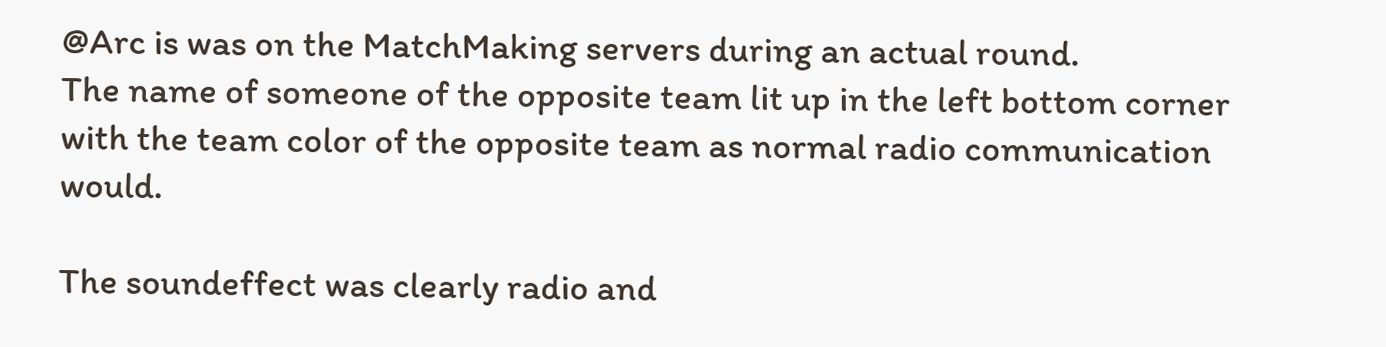@Arc is was on the MatchMaking servers during an actual round.
The name of someone of the opposite team lit up in the left bottom corner with the team color of the opposite team as normal radio communication would.

The soundeffect was clearly radio and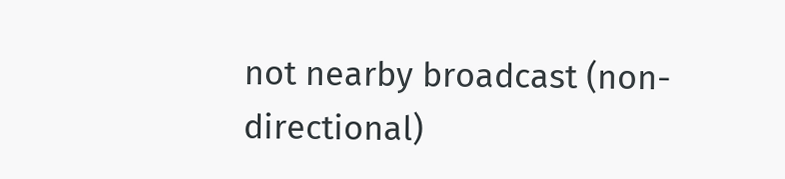not nearby broadcast (non-directional)